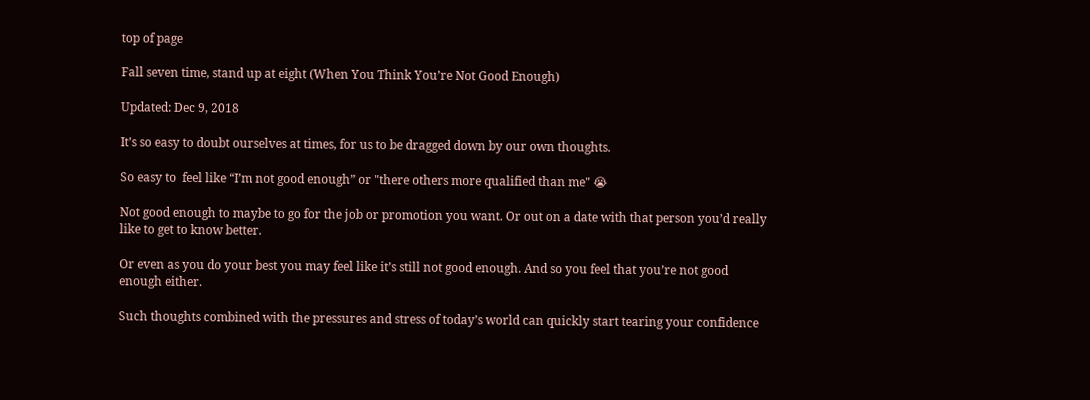top of page

Fall seven time, stand up at eight (When You Think You’re Not Good Enough)

Updated: Dec 9, 2018

It’s so easy to doubt ourselves at times, for us to be dragged down by our own thoughts.

So easy to  feel like “I’m not good enough” or "there others more qualified than me" 😭

Not good enough to maybe to go for the job or promotion you want. Or out on a date with that person you’d really like to get to know better.

Or even as you do your best you may feel like it’s still not good enough. And so you feel that you’re not good enough either.

Such thoughts combined with the pressures and stress of today’s world can quickly start tearing your confidence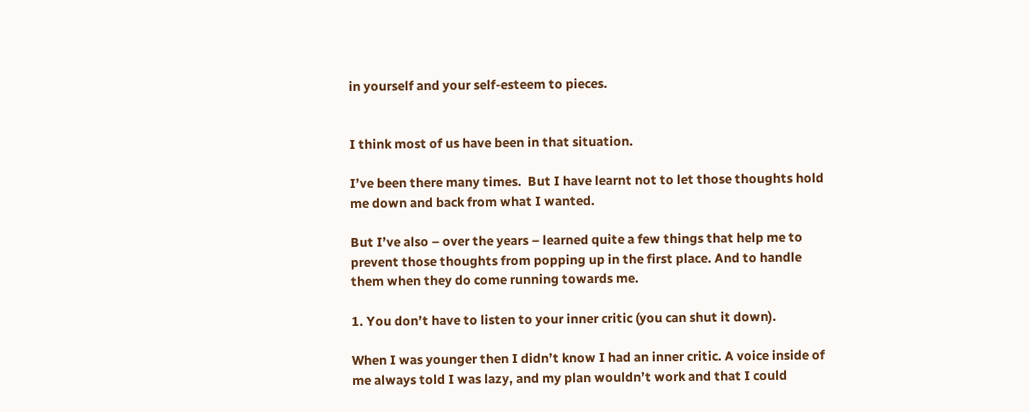in yourself and your self-esteem to pieces.


I think most of us have been in that situation.

I’ve been there many times.  But I have learnt not to let those thoughts hold me down and back from what I wanted.

But I’ve also – over the years – learned quite a few things that help me to prevent those thoughts from popping up in the first place. And to handle them when they do come running towards me.

1. You don’t have to listen to your inner critic (you can shut it down).

When I was younger then I didn’t know I had an inner critic. A voice inside of me always told I was lazy, and my plan wouldn’t work and that I could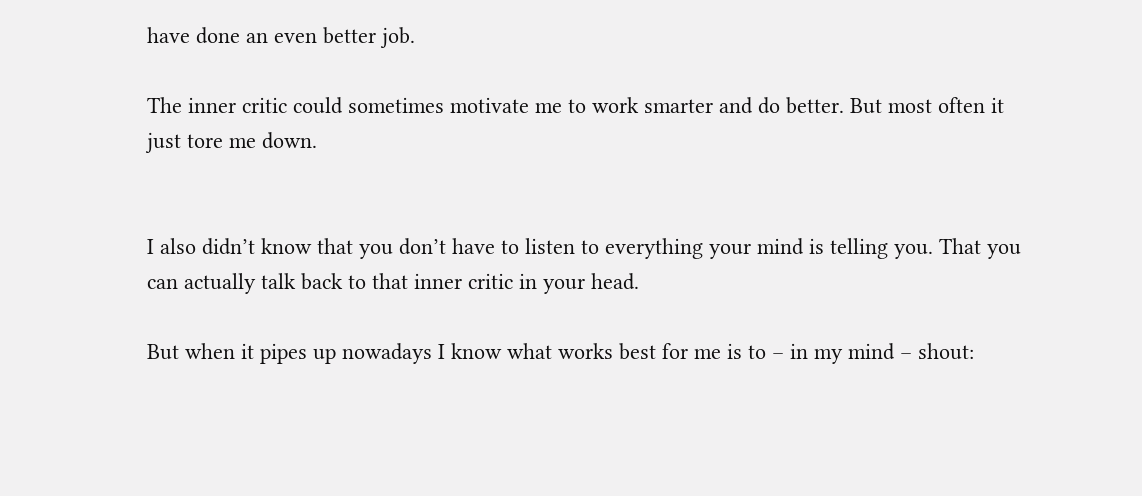have done an even better job.

The inner critic could sometimes motivate me to work smarter and do better. But most often it just tore me down.


I also didn’t know that you don’t have to listen to everything your mind is telling you. That you can actually talk back to that inner critic in your head.

But when it pipes up nowadays I know what works best for me is to – in my mind – shout: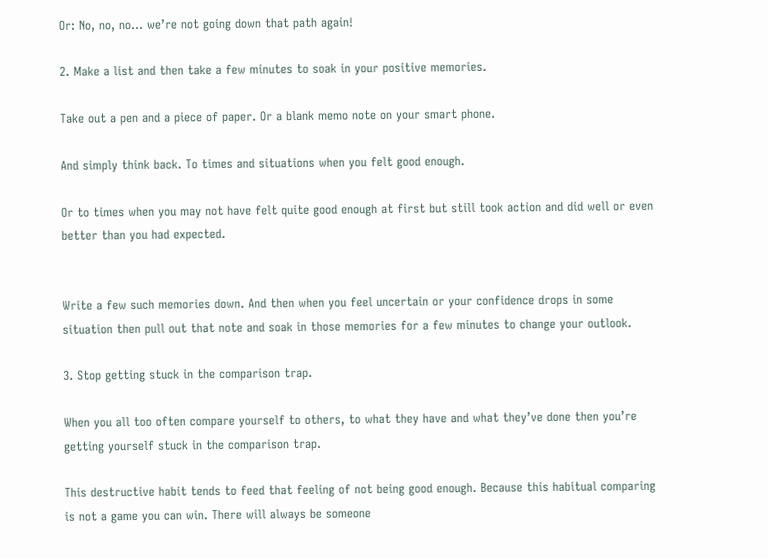Or: No, no, no… we’re not going down that path again!

2. Make a list and then take a few minutes to soak in your positive memories.

Take out a pen and a piece of paper. Or a blank memo note on your smart phone.

And simply think back. To times and situations when you felt good enough.

Or to times when you may not have felt quite good enough at first but still took action and did well or even better than you had expected.


Write a few such memories down. And then when you feel uncertain or your confidence drops in some situation then pull out that note and soak in those memories for a few minutes to change your outlook.

3. Stop getting stuck in the comparison trap.

When you all too often compare yourself to others, to what they have and what they’ve done then you’re getting yourself stuck in the comparison trap.

This destructive habit tends to feed that feeling of not being good enough. Because this habitual comparing is not a game you can win. There will always be someone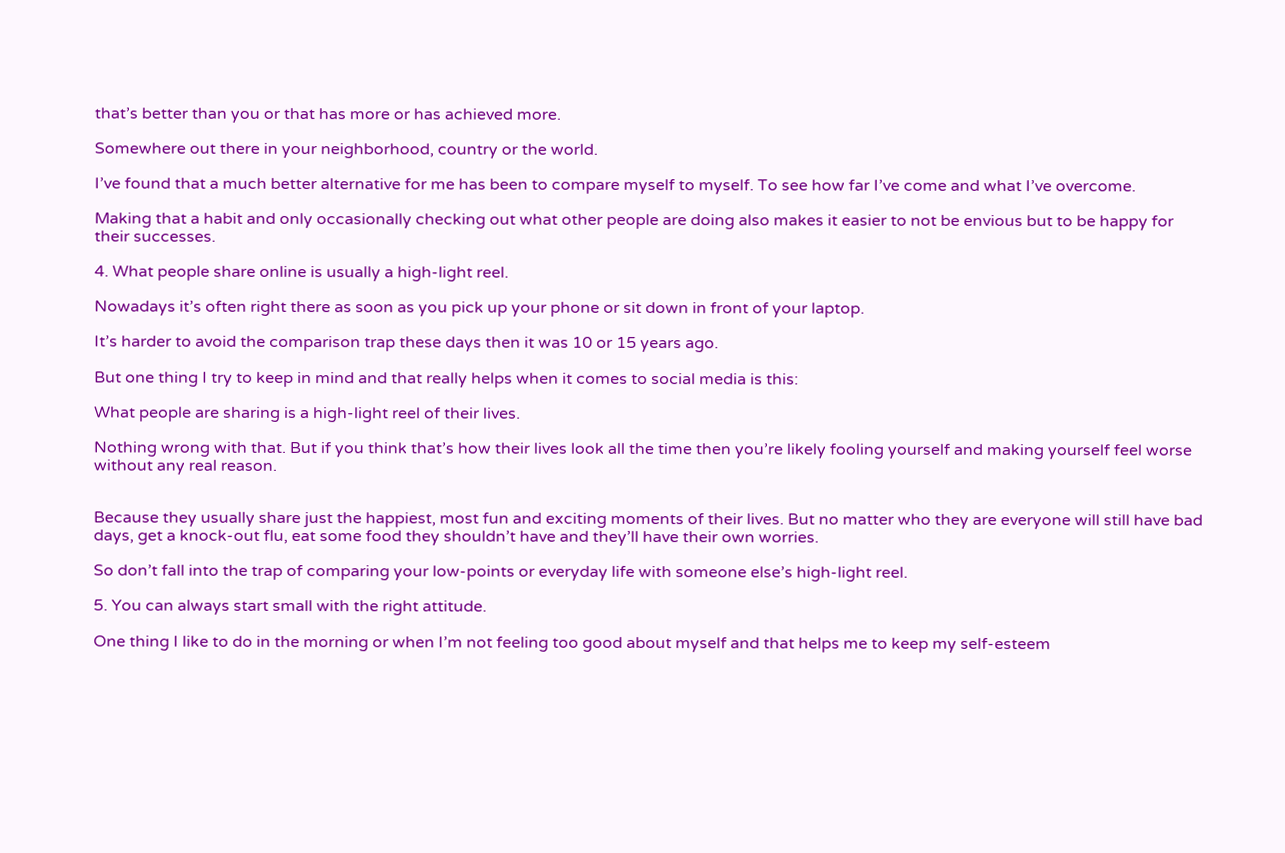that’s better than you or that has more or has achieved more.

Somewhere out there in your neighborhood, country or the world.

I’ve found that a much better alternative for me has been to compare myself to myself. To see how far I’ve come and what I’ve overcome.

Making that a habit and only occasionally checking out what other people are doing also makes it easier to not be envious but to be happy for their successes.

4. What people share online is usually a high-light reel.

Nowadays it’s often right there as soon as you pick up your phone or sit down in front of your laptop.

It’s harder to avoid the comparison trap these days then it was 10 or 15 years ago.

But one thing I try to keep in mind and that really helps when it comes to social media is this:

What people are sharing is a high-light reel of their lives.

Nothing wrong with that. But if you think that’s how their lives look all the time then you’re likely fooling yourself and making yourself feel worse without any real reason.


Because they usually share just the happiest, most fun and exciting moments of their lives. But no matter who they are everyone will still have bad days, get a knock-out flu, eat some food they shouldn’t have and they’ll have their own worries.

So don’t fall into the trap of comparing your low-points or everyday life with someone else’s high-light reel.

5. You can always start small with the right attitude.

One thing I like to do in the morning or when I’m not feeling too good about myself and that helps me to keep my self-esteem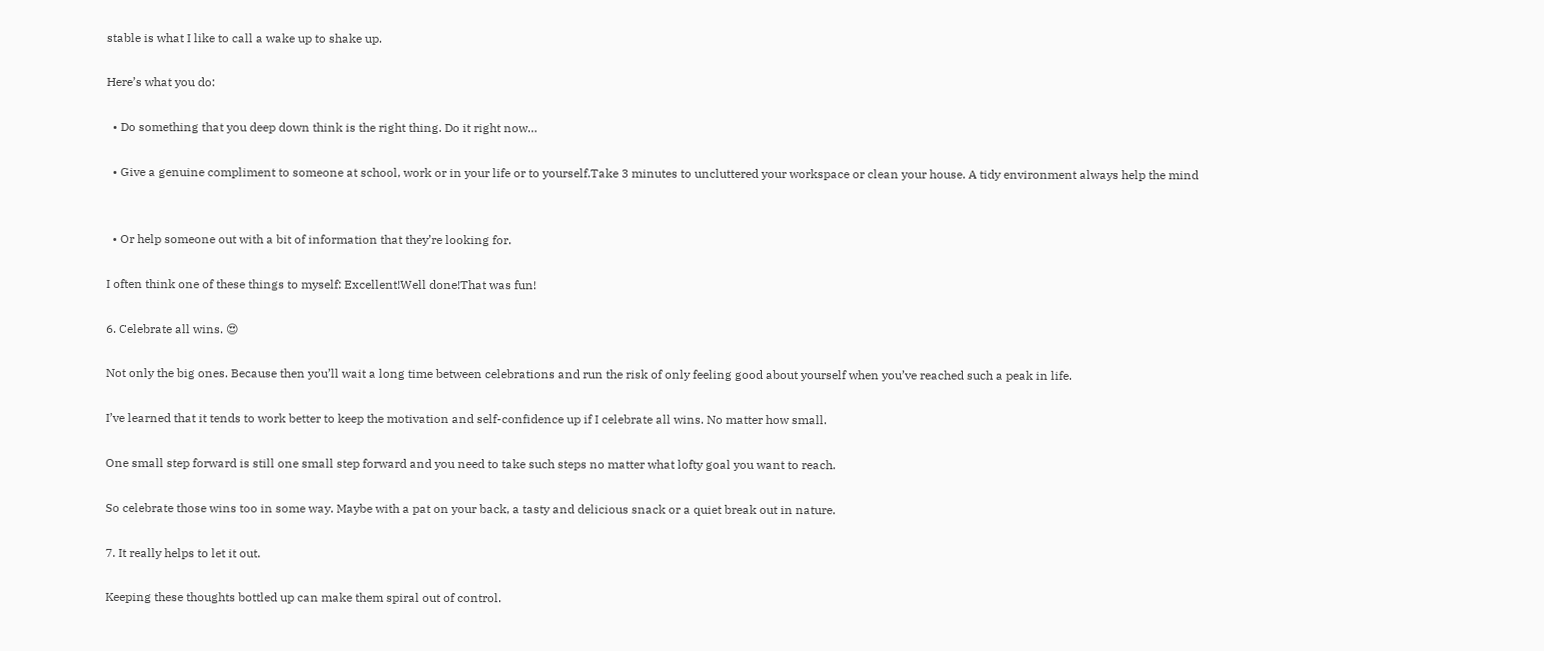stable is what I like to call a wake up to shake up.

Here’s what you do:

  • Do something that you deep down think is the right thing. Do it right now…

  • Give a genuine compliment to someone at school, work or in your life or to yourself.Take 3 minutes to uncluttered your workspace or clean your house. A tidy environment always help the mind


  • Or help someone out with a bit of information that they’re looking for.

I often think one of these things to myself: Excellent!Well done!That was fun!

6. Celebrate all wins. 😍

Not only the big ones. Because then you’ll wait a long time between celebrations and run the risk of only feeling good about yourself when you’ve reached such a peak in life.

I’ve learned that it tends to work better to keep the motivation and self-confidence up if I celebrate all wins. No matter how small.

One small step forward is still one small step forward and you need to take such steps no matter what lofty goal you want to reach.

So celebrate those wins too in some way. Maybe with a pat on your back, a tasty and delicious snack or a quiet break out in nature.

7. It really helps to let it out.

Keeping these thoughts bottled up can make them spiral out of control.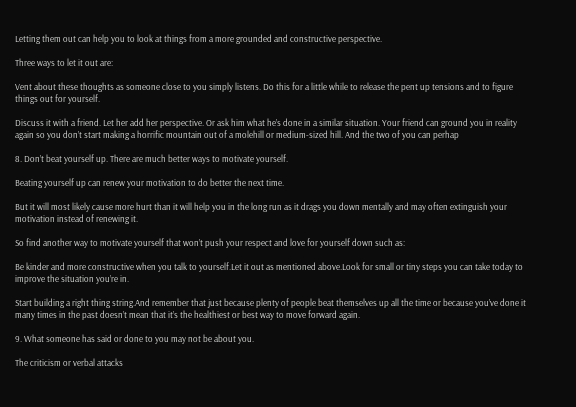Letting them out can help you to look at things from a more grounded and constructive perspective.

Three ways to let it out are:

Vent about these thoughts as someone close to you simply listens. Do this for a little while to release the pent up tensions and to figure things out for yourself.

Discuss it with a friend. Let her add her perspective. Or ask him what he’s done in a similar situation. Your friend can ground you in reality again so you don’t start making a horrific mountain out of a molehill or medium-sized hill. And the two of you can perhap

8. Don’t beat yourself up. There are much better ways to motivate yourself.

Beating yourself up can renew your motivation to do better the next time.

But it will most likely cause more hurt than it will help you in the long run as it drags you down mentally and may often extinguish your motivation instead of renewing it.

So find another way to motivate yourself that won’t push your respect and love for yourself down such as:

Be kinder and more constructive when you talk to yourself.Let it out as mentioned above.Look for small or tiny steps you can take today to improve the situation you’re in.

Start building a right thing string.And remember that just because plenty of people beat themselves up all the time or because you’ve done it many times in the past doesn’t mean that it’s the healthiest or best way to move forward again.

9. What someone has said or done to you may not be about you.

The criticism or verbal attacks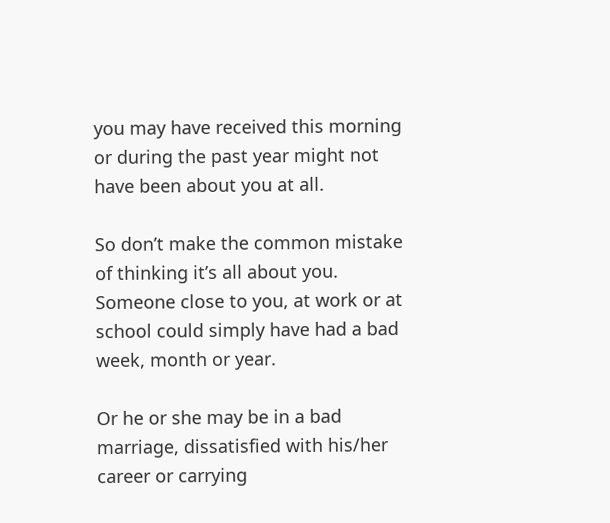you may have received this morning or during the past year might not have been about you at all.

So don’t make the common mistake of thinking it’s all about you. Someone close to you, at work or at school could simply have had a bad week, month or year.

Or he or she may be in a bad marriage, dissatisfied with his/her career or carrying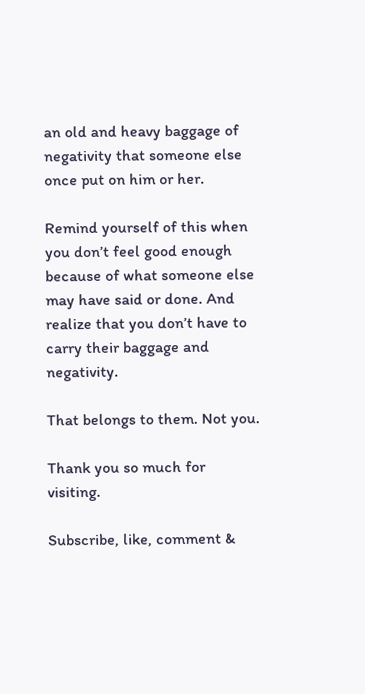an old and heavy baggage of negativity that someone else once put on him or her.

Remind yourself of this when you don’t feel good enough because of what someone else may have said or done. And realize that you don’t have to carry their baggage and negativity.

That belongs to them. Not you.

Thank you so much for visiting.

Subscribe, like, comment &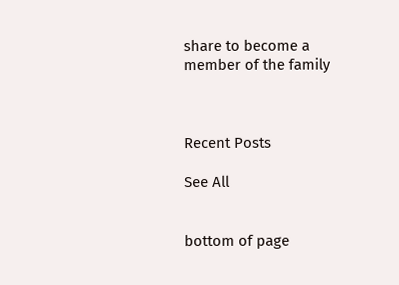share to become a member of the family



Recent Posts

See All


bottom of page